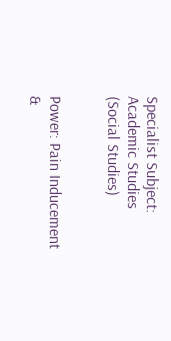Specialist Subject: Academic Studies (Social Studies)


Power: Pain Inducement &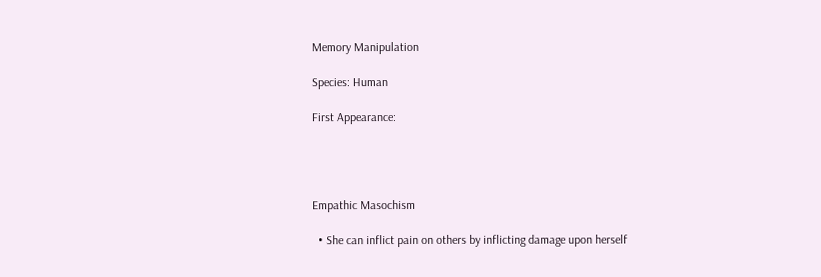Memory Manipulation

Species: Human

First Appearance:




Empathic Masochism

  • She can inflict pain on others by inflicting damage upon herself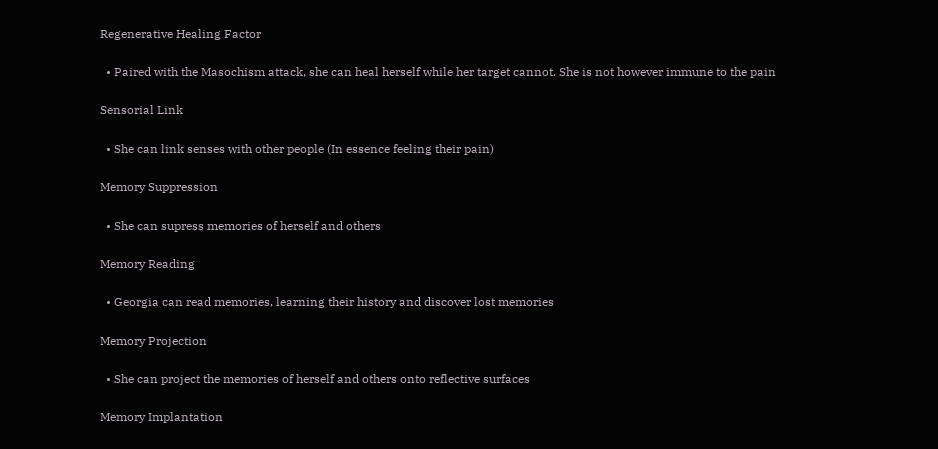Regenerative Healing Factor

  • Paired with the Masochism attack, she can heal herself while her target cannot. She is not however immune to the pain

Sensorial Link

  • She can link senses with other people (In essence feeling their pain)

Memory Suppression

  • She can supress memories of herself and others

Memory Reading

  • Georgia can read memories, learning their history and discover lost memories

Memory Projection

  • She can project the memories of herself and others onto reflective surfaces

Memory Implantation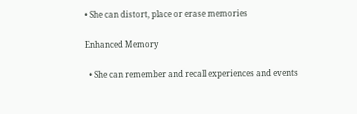• She can distort, place or erase memories

Enhanced Memory

  • She can remember and recall experiences and events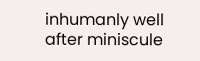inhumanly well after miniscule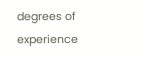degrees of experience